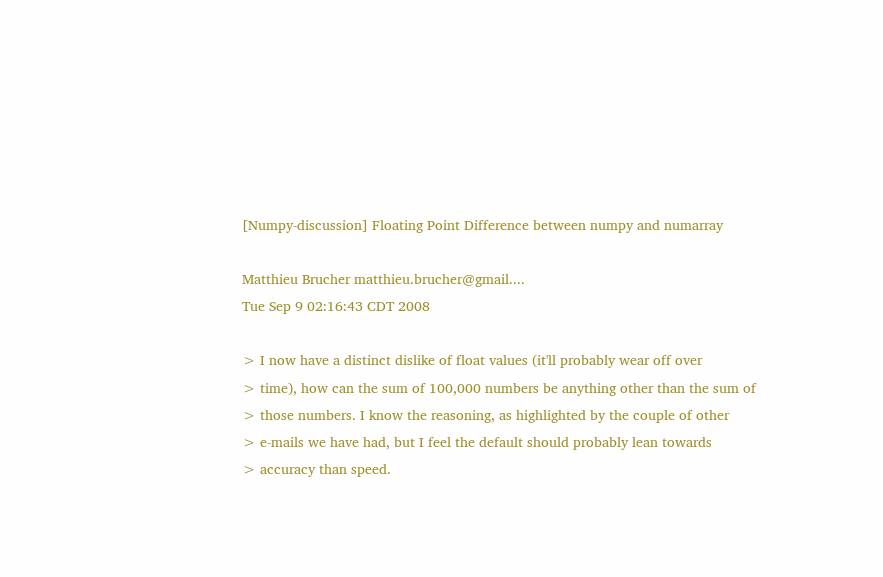[Numpy-discussion] Floating Point Difference between numpy and numarray

Matthieu Brucher matthieu.brucher@gmail....
Tue Sep 9 02:16:43 CDT 2008

> I now have a distinct dislike of float values (it'll probably wear off over
> time), how can the sum of 100,000 numbers be anything other than the sum of
> those numbers. I know the reasoning, as highlighted by the couple of other
> e-mails we have had, but I feel the default should probably lean towards
> accuracy than speed.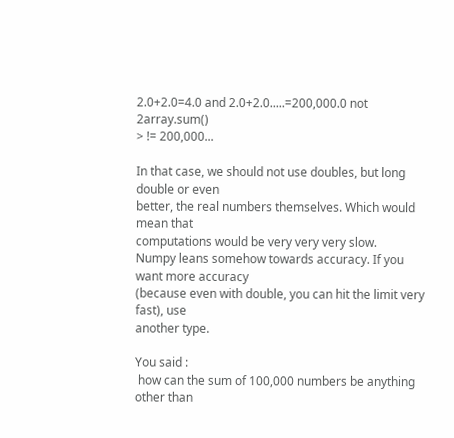2.0+2.0=4.0 and 2.0+2.0.....=200,000.0 not 2array.sum()
> != 200,000...

In that case, we should not use doubles, but long double or even
better, the real numbers themselves. Which would mean that
computations would be very very very slow.
Numpy leans somehow towards accuracy. If you want more accuracy
(because even with double, you can hit the limit very fast), use
another type.

You said :
 how can the sum of 100,000 numbers be anything other than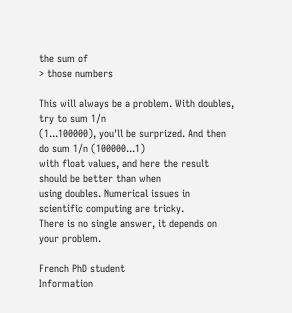the sum of
> those numbers

This will always be a problem. With doubles, try to sum 1/n
(1...100000), you'll be surprized. And then do sum 1/n (100000...1)
with float values, and here the result should be better than when
using doubles. Numerical issues in scientific computing are tricky.
There is no single answer, it depends on your problem.

French PhD student
Information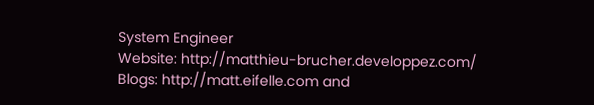System Engineer
Website: http://matthieu-brucher.developpez.com/
Blogs: http://matt.eifelle.com and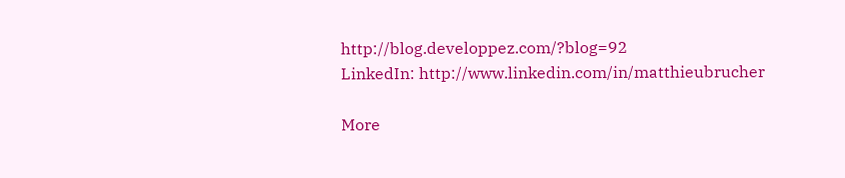http://blog.developpez.com/?blog=92
LinkedIn: http://www.linkedin.com/in/matthieubrucher

More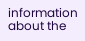information about the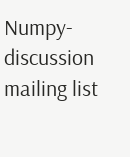Numpy-discussion mailing list